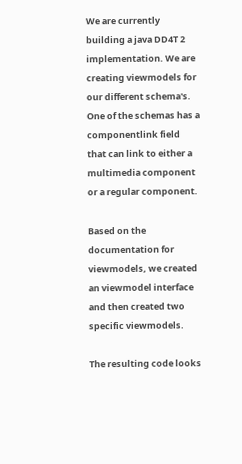We are currently building a java DD4T 2 implementation. We are creating viewmodels for our different schema's. One of the schemas has a componentlink field that can link to either a multimedia component or a regular component.

Based on the documentation for viewmodels, we created an viewmodel interface and then created two specific viewmodels.

The resulting code looks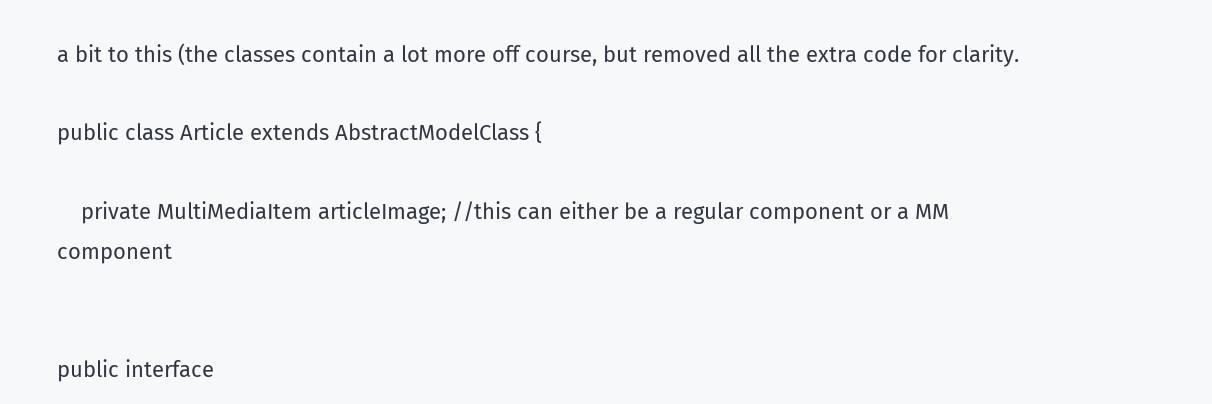a bit to this (the classes contain a lot more off course, but removed all the extra code for clarity.

public class Article extends AbstractModelClass {

    private MultiMediaItem articleImage; //this can either be a regular component or a MM component


public interface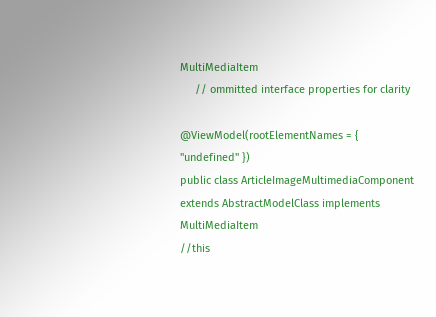MultiMediaItem
     // ommitted interface properties for clarity

@ViewModel(rootElementNames = { "undefined" })
public class ArticleImageMultimediaComponent extends AbstractModelClass implements MultiMediaItem
//this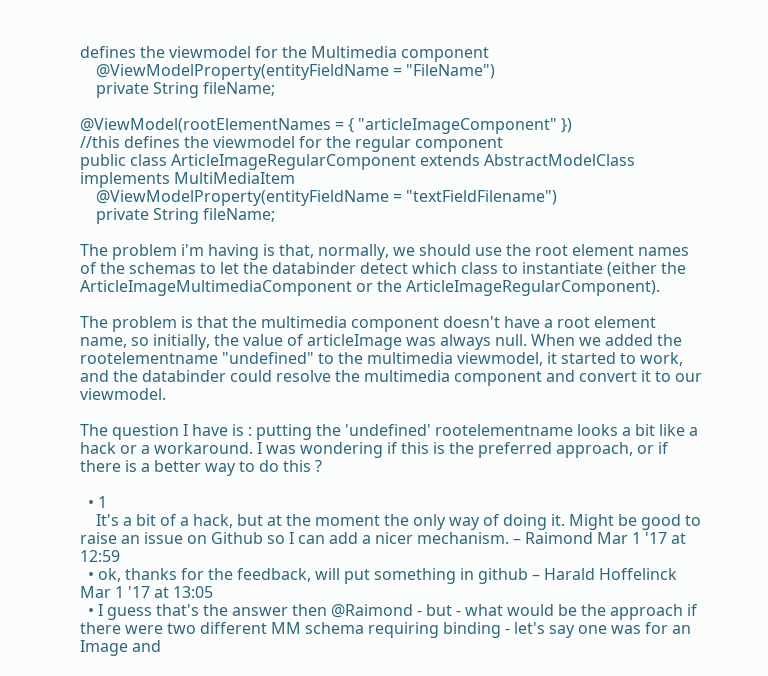defines the viewmodel for the Multimedia component
    @ViewModelProperty(entityFieldName = "FileName")
    private String fileName;

@ViewModel(rootElementNames = { "articleImageComponent" })
//this defines the viewmodel for the regular component
public class ArticleImageRegularComponent extends AbstractModelClass implements MultiMediaItem
    @ViewModelProperty(entityFieldName = "textFieldFilename")
    private String fileName;

The problem i'm having is that, normally, we should use the root element names of the schemas to let the databinder detect which class to instantiate (either the ArticleImageMultimediaComponent or the ArticleImageRegularComponent).

The problem is that the multimedia component doesn't have a root element name, so initially, the value of articleImage was always null. When we added the rootelementname "undefined" to the multimedia viewmodel, it started to work, and the databinder could resolve the multimedia component and convert it to our viewmodel.

The question I have is : putting the 'undefined' rootelementname looks a bit like a hack or a workaround. I was wondering if this is the preferred approach, or if there is a better way to do this ?

  • 1
    It's a bit of a hack, but at the moment the only way of doing it. Might be good to raise an issue on Github so I can add a nicer mechanism. – Raimond Mar 1 '17 at 12:59
  • ok, thanks for the feedback, will put something in github – Harald Hoffelinck Mar 1 '17 at 13:05
  • I guess that's the answer then @Raimond - but - what would be the approach if there were two different MM schema requiring binding - let's say one was for an Image and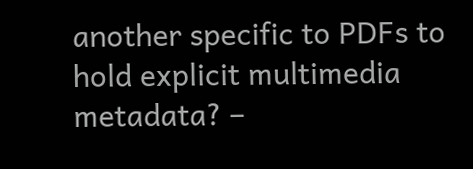another specific to PDFs to hold explicit multimedia metadata? –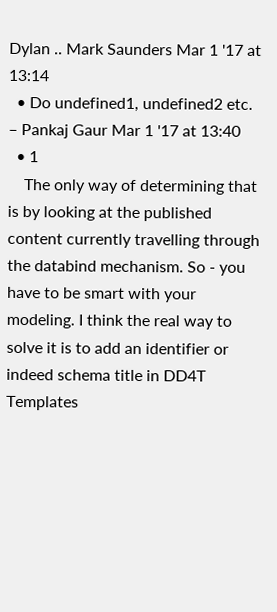Dylan .. Mark Saunders Mar 1 '17 at 13:14
  • Do undefined1, undefined2 etc. – Pankaj Gaur Mar 1 '17 at 13:40
  • 1
    The only way of determining that is by looking at the published content currently travelling through the databind mechanism. So - you have to be smart with your modeling. I think the real way to solve it is to add an identifier or indeed schema title in DD4T Templates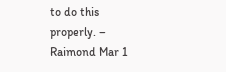to do this properly. – Raimond Mar 1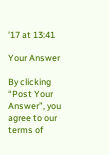'17 at 13:41

Your Answer

By clicking “Post Your Answer”, you agree to our terms of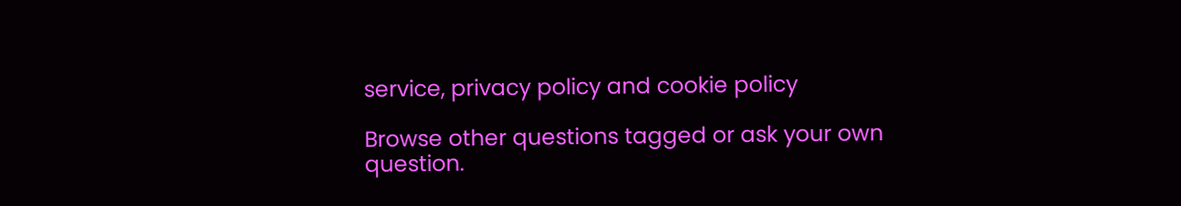service, privacy policy and cookie policy

Browse other questions tagged or ask your own question.